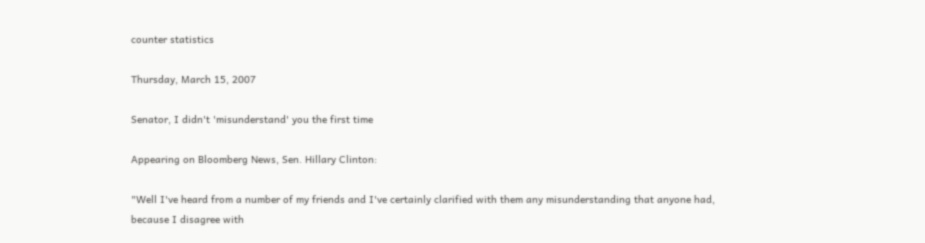counter statistics

Thursday, March 15, 2007

Senator, I didn't 'misunderstand' you the first time

Appearing on Bloomberg News, Sen. Hillary Clinton:

"Well I've heard from a number of my friends and I've certainly clarified with them any misunderstanding that anyone had, because I disagree with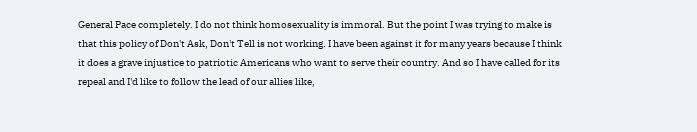General Pace completely. I do not think homosexuality is immoral. But the point I was trying to make is that this policy of Don't Ask, Don't Tell is not working. I have been against it for many years because I think it does a grave injustice to patriotic Americans who want to serve their country. And so I have called for its repeal and I'd like to follow the lead of our allies like,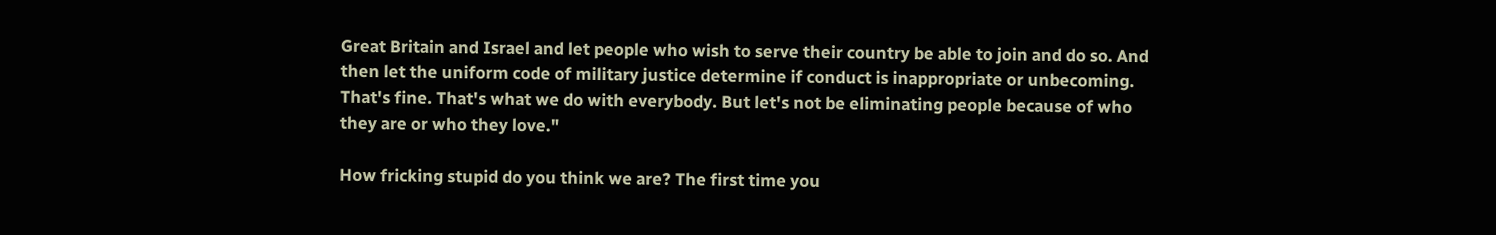Great Britain and Israel and let people who wish to serve their country be able to join and do so. And then let the uniform code of military justice determine if conduct is inappropriate or unbecoming. That's fine. That's what we do with everybody. But let's not be eliminating people because of who they are or who they love."

How fricking stupid do you think we are? The first time you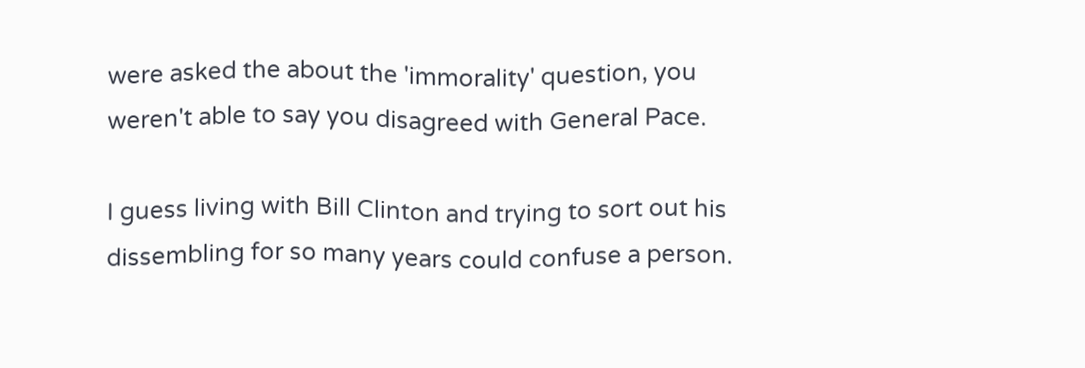were asked the about the 'immorality' question, you weren't able to say you disagreed with General Pace.

I guess living with Bill Clinton and trying to sort out his dissembling for so many years could confuse a person.